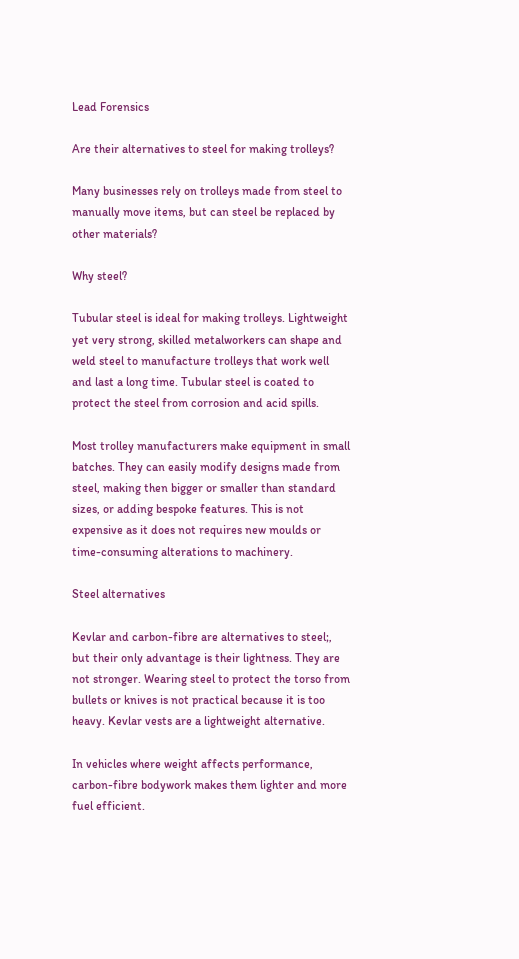Lead Forensics

Are their alternatives to steel for making trolleys?

Many businesses rely on trolleys made from steel to manually move items, but can steel be replaced by other materials?

Why steel?

Tubular steel is ideal for making trolleys. Lightweight yet very strong, skilled metalworkers can shape and weld steel to manufacture trolleys that work well and last a long time. Tubular steel is coated to protect the steel from corrosion and acid spills.

Most trolley manufacturers make equipment in small batches. They can easily modify designs made from steel, making then bigger or smaller than standard sizes, or adding bespoke features. This is not expensive as it does not requires new moulds or time-consuming alterations to machinery.

Steel alternatives

Kevlar and carbon-fibre are alternatives to steel;, but their only advantage is their lightness. They are not stronger. Wearing steel to protect the torso from bullets or knives is not practical because it is too heavy. Kevlar vests are a lightweight alternative.

In vehicles where weight affects performance, carbon-fibre bodywork makes them lighter and more fuel efficient.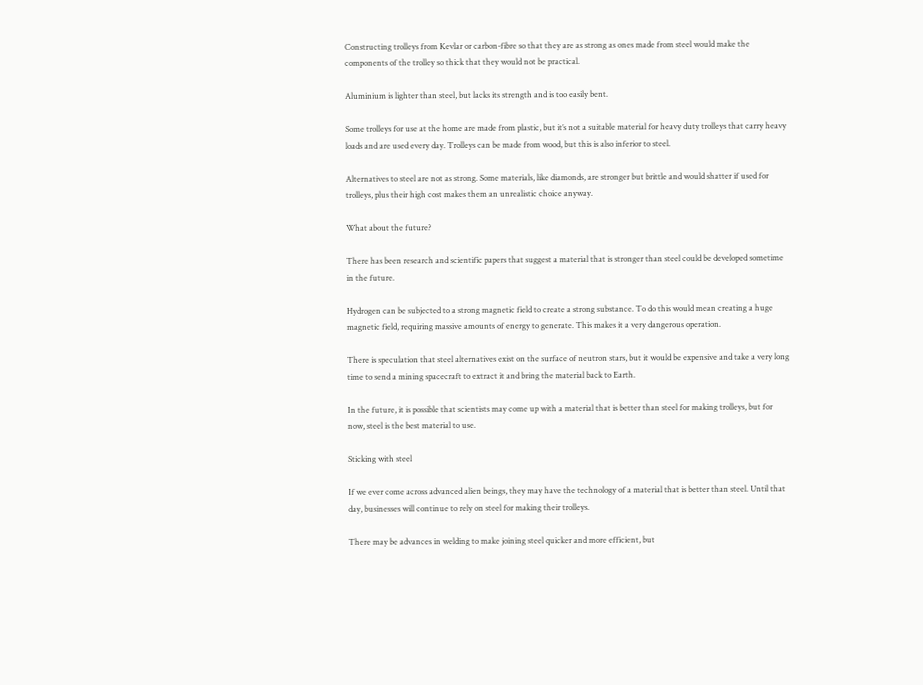Constructing trolleys from Kevlar or carbon-fibre so that they are as strong as ones made from steel would make the components of the trolley so thick that they would not be practical.

Aluminium is lighter than steel, but lacks its strength and is too easily bent.

Some trolleys for use at the home are made from plastic, but it’s not a suitable material for heavy duty trolleys that carry heavy loads and are used every day. Trolleys can be made from wood, but this is also inferior to steel.

Alternatives to steel are not as strong. Some materials, like diamonds, are stronger but brittle and would shatter if used for trolleys, plus their high cost makes them an unrealistic choice anyway.

What about the future?

There has been research and scientific papers that suggest a material that is stronger than steel could be developed sometime in the future.

Hydrogen can be subjected to a strong magnetic field to create a strong substance. To do this would mean creating a huge magnetic field, requiring massive amounts of energy to generate. This makes it a very dangerous operation.

There is speculation that steel alternatives exist on the surface of neutron stars, but it would be expensive and take a very long time to send a mining spacecraft to extract it and bring the material back to Earth.

In the future, it is possible that scientists may come up with a material that is better than steel for making trolleys, but for now, steel is the best material to use.

Sticking with steel

If we ever come across advanced alien beings, they may have the technology of a material that is better than steel. Until that day, businesses will continue to rely on steel for making their trolleys.

There may be advances in welding to make joining steel quicker and more efficient, but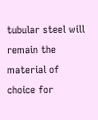tubular steel will remain the material of choice for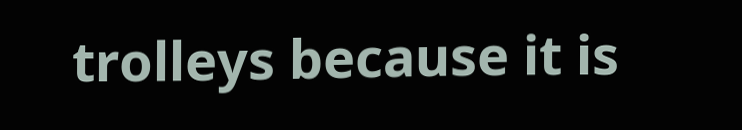trolleys because it is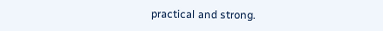practical and strong.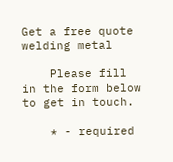Get a free quote
welding metal

    Please fill in the form below to get in touch.

    * - required